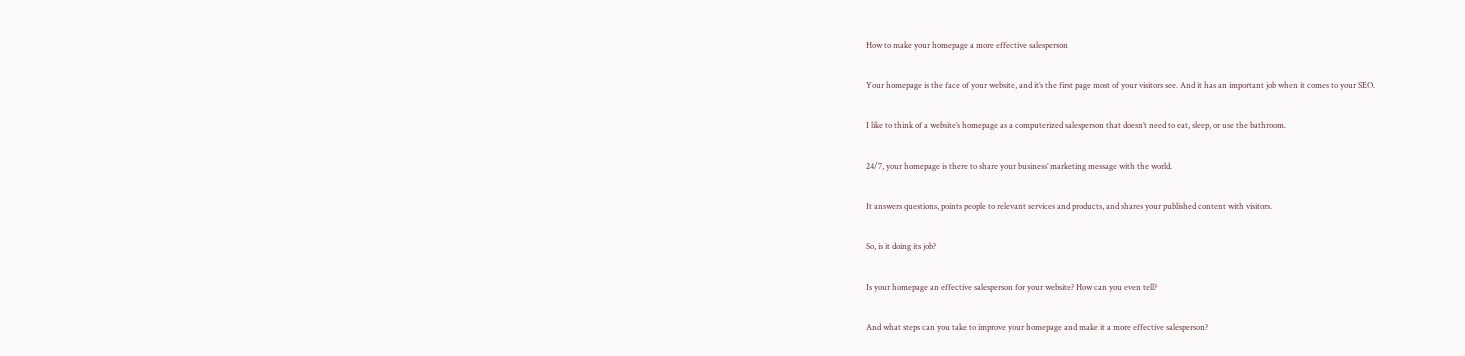How to make your homepage a more effective salesperson

Your homepage is the face of your website, and it’s the first page most of your visitors see. And it has an important job when it comes to your SEO.

I like to think of a website’s homepage as a computerized salesperson that doesn’t need to eat, sleep, or use the bathroom.

24/7, your homepage is there to share your business’ marketing message with the world.

It answers questions, points people to relevant services and products, and shares your published content with visitors.

So, is it doing its job?

Is your homepage an effective salesperson for your website? How can you even tell?

And what steps can you take to improve your homepage and make it a more effective salesperson?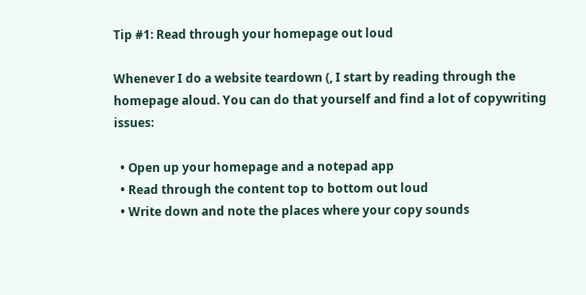Tip #1: Read through your homepage out loud

Whenever I do a website teardown (, I start by reading through the homepage aloud. You can do that yourself and find a lot of copywriting issues:

  • Open up your homepage and a notepad app
  • Read through the content top to bottom out loud
  • Write down and note the places where your copy sounds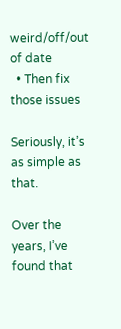weird/off/out of date
  • Then fix those issues

Seriously, it’s as simple as that.

Over the years, I’ve found that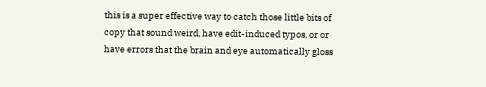this is a super effective way to catch those little bits of copy that sound weird, have edit-induced typos, or or have errors that the brain and eye automatically gloss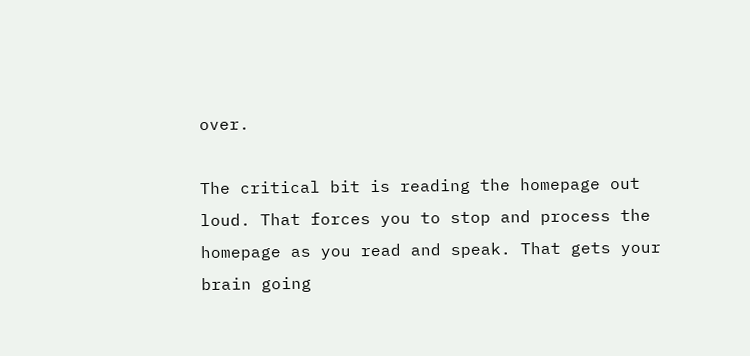over.

The critical bit is reading the homepage out loud. That forces you to stop and process the homepage as you read and speak. That gets your brain going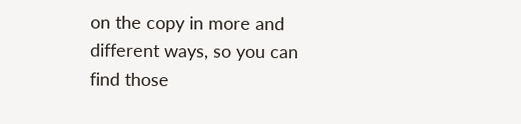on the copy in more and different ways, so you can find those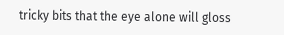tricky bits that the eye alone will gloss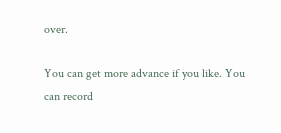over.

You can get more advance if you like. You can record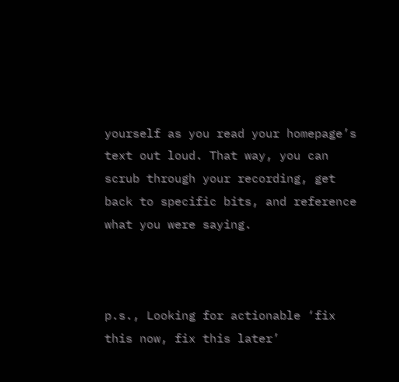yourself as you read your homepage’s text out loud. That way, you can scrub through your recording, get back to specific bits, and reference what you were saying.



p.s., Looking for actionable ‘fix this now, fix this later’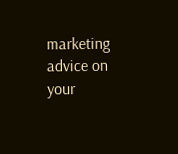marketing advice on your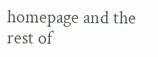homepage and the rest of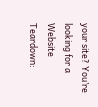your site? You’re looking for a Website Teardown: